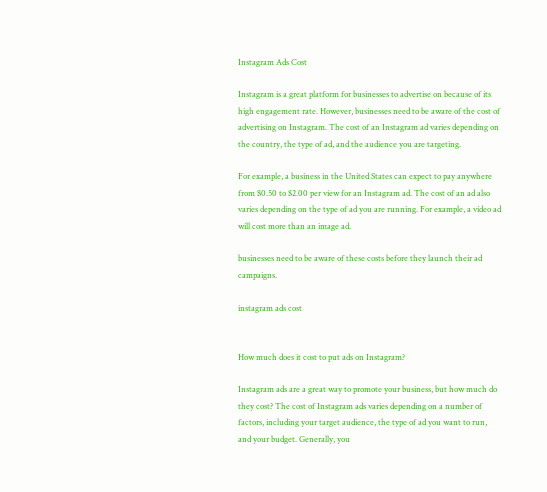Instagram Ads Cost

Instagram is a great platform for businesses to advertise on because of its high engagement rate. However, businesses need to be aware of the cost of advertising on Instagram. The cost of an Instagram ad varies depending on the country, the type of ad, and the audience you are targeting.

For example, a business in the United States can expect to pay anywhere from $0.50 to $2.00 per view for an Instagram ad. The cost of an ad also varies depending on the type of ad you are running. For example, a video ad will cost more than an image ad.

businesses need to be aware of these costs before they launch their ad campaigns.

instagram ads cost


How much does it cost to put ads on Instagram?

Instagram ads are a great way to promote your business, but how much do they cost? The cost of Instagram ads varies depending on a number of factors, including your target audience, the type of ad you want to run, and your budget. Generally, you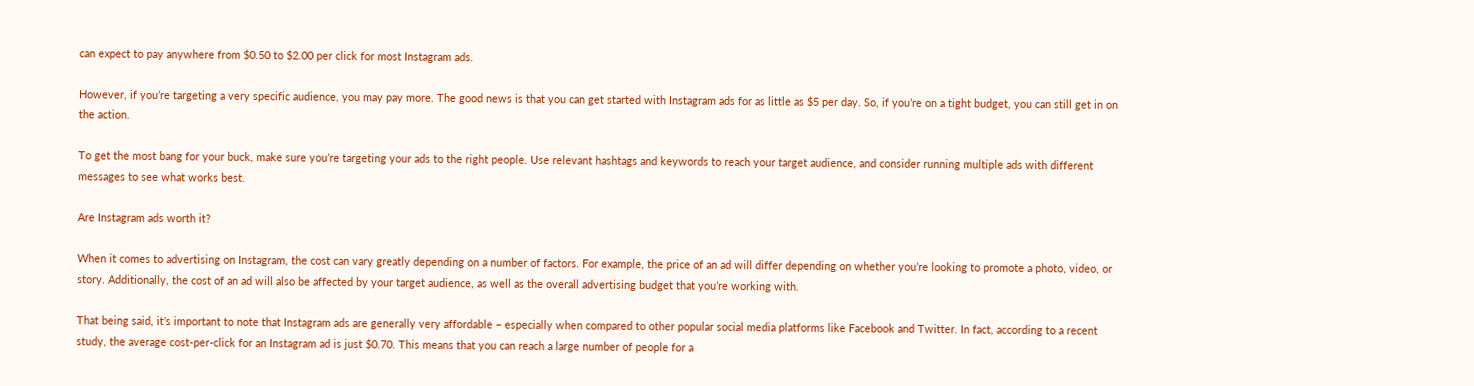can expect to pay anywhere from $0.50 to $2.00 per click for most Instagram ads.

However, if you’re targeting a very specific audience, you may pay more. The good news is that you can get started with Instagram ads for as little as $5 per day. So, if you’re on a tight budget, you can still get in on the action.

To get the most bang for your buck, make sure you’re targeting your ads to the right people. Use relevant hashtags and keywords to reach your target audience, and consider running multiple ads with different messages to see what works best.

Are Instagram ads worth it?

When it comes to advertising on Instagram, the cost can vary greatly depending on a number of factors. For example, the price of an ad will differ depending on whether you’re looking to promote a photo, video, or story. Additionally, the cost of an ad will also be affected by your target audience, as well as the overall advertising budget that you’re working with.

That being said, it’s important to note that Instagram ads are generally very affordable – especially when compared to other popular social media platforms like Facebook and Twitter. In fact, according to a recent study, the average cost-per-click for an Instagram ad is just $0.70. This means that you can reach a large number of people for a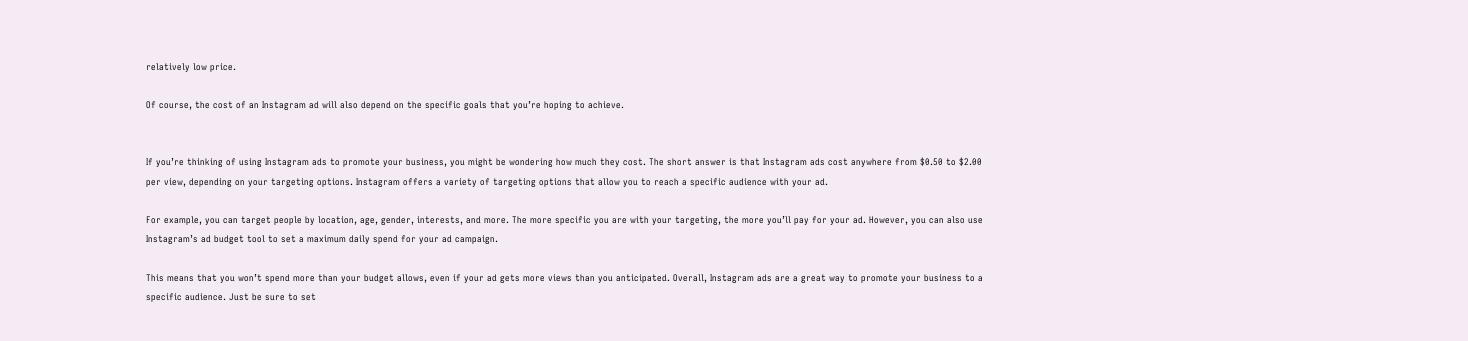relatively low price.

Of course, the cost of an Instagram ad will also depend on the specific goals that you’re hoping to achieve.


If you’re thinking of using Instagram ads to promote your business, you might be wondering how much they cost. The short answer is that Instagram ads cost anywhere from $0.50 to $2.00 per view, depending on your targeting options. Instagram offers a variety of targeting options that allow you to reach a specific audience with your ad.

For example, you can target people by location, age, gender, interests, and more. The more specific you are with your targeting, the more you’ll pay for your ad. However, you can also use Instagram’s ad budget tool to set a maximum daily spend for your ad campaign.

This means that you won’t spend more than your budget allows, even if your ad gets more views than you anticipated. Overall, Instagram ads are a great way to promote your business to a specific audience. Just be sure to set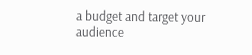a budget and target your audience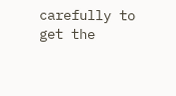carefully to get the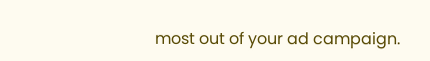most out of your ad campaign.